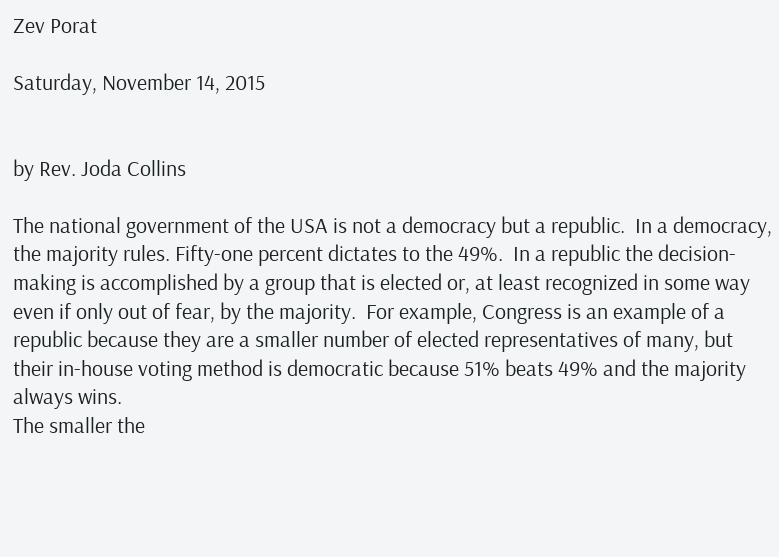Zev Porat

Saturday, November 14, 2015


by Rev. Joda Collins

The national government of the USA is not a democracy but a republic.  In a democracy, the majority rules. Fifty-one percent dictates to the 49%.  In a republic the decision-making is accomplished by a group that is elected or, at least recognized in some way even if only out of fear, by the majority.  For example, Congress is an example of a republic because they are a smaller number of elected representatives of many, but their in-house voting method is democratic because 51% beats 49% and the majority always wins.
The smaller the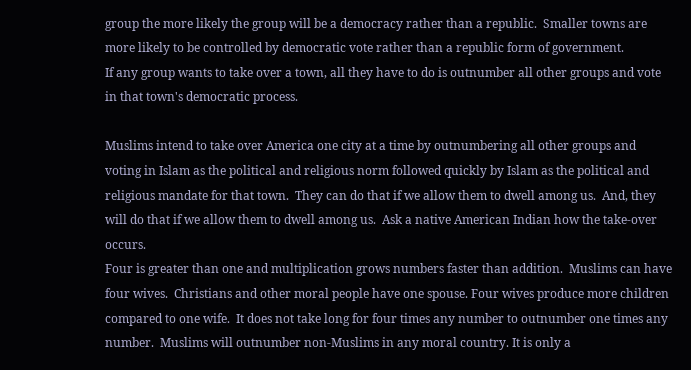group the more likely the group will be a democracy rather than a republic.  Smaller towns are more likely to be controlled by democratic vote rather than a republic form of government.
If any group wants to take over a town, all they have to do is outnumber all other groups and vote in that town's democratic process.

Muslims intend to take over America one city at a time by outnumbering all other groups and voting in Islam as the political and religious norm followed quickly by Islam as the political and religious mandate for that town.  They can do that if we allow them to dwell among us.  And, they will do that if we allow them to dwell among us.  Ask a native American Indian how the take-over occurs.
Four is greater than one and multiplication grows numbers faster than addition.  Muslims can have four wives.  Christians and other moral people have one spouse. Four wives produce more children compared to one wife.  It does not take long for four times any number to outnumber one times any number.  Muslims will outnumber non-Muslims in any moral country. It is only a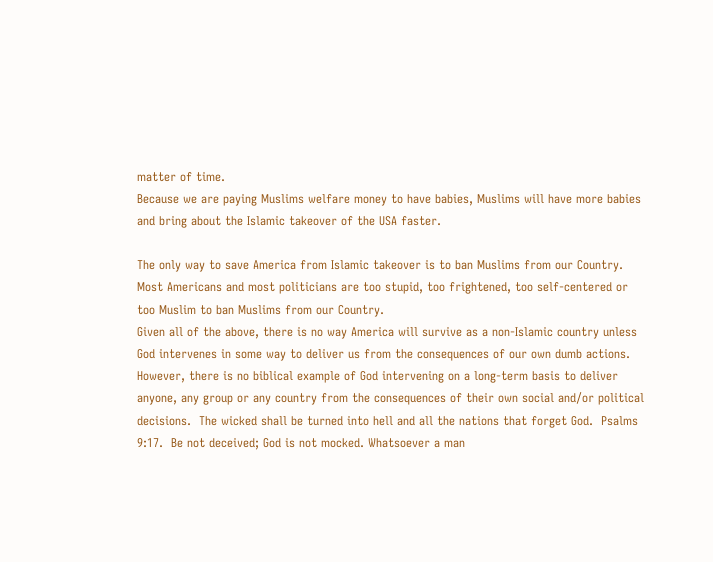matter of time.
Because we are paying Muslims welfare money to have babies, Muslims will have more babies and bring about the Islamic takeover of the USA faster.

The only way to save America from Islamic takeover is to ban Muslims from our Country.  Most Americans and most politicians are too stupid, too frightened, too self-centered or too Muslim to ban Muslims from our Country.
Given all of the above, there is no way America will survive as a non-Islamic country unless God intervenes in some way to deliver us from the consequences of our own dumb actions.  However, there is no biblical example of God intervening on a long-term basis to deliver anyone, any group or any country from the consequences of their own social and/or political decisions.  The wicked shall be turned into hell and all the nations that forget God.  Psalms 9:17.  Be not deceived; God is not mocked. Whatsoever a man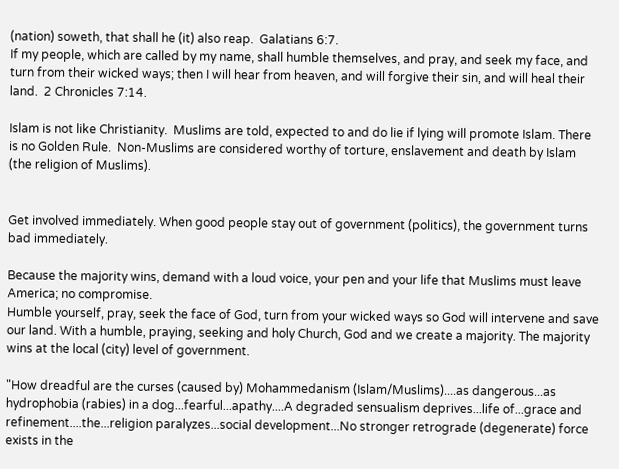(nation) soweth, that shall he (it) also reap.  Galatians 6:7.
If my people, which are called by my name, shall humble themselves, and pray, and seek my face, and turn from their wicked ways; then I will hear from heaven, and will forgive their sin, and will heal their land.  2 Chronicles 7:14.

Islam is not like Christianity.  Muslims are told, expected to and do lie if lying will promote Islam. There is no Golden Rule.  Non-Muslims are considered worthy of torture, enslavement and death by Islam (the religion of Muslims).


Get involved immediately. When good people stay out of government (politics), the government turns bad immediately.

Because the majority wins, demand with a loud voice, your pen and your life that Muslims must leave America; no compromise.
Humble yourself, pray, seek the face of God, turn from your wicked ways so God will intervene and save our land. With a humble, praying, seeking and holy Church, God and we create a majority. The majority wins at the local (city) level of government.

"How dreadful are the curses (caused by) Mohammedanism (Islam/Muslims)....as dangerous...as hydrophobia (rabies) in a dog...fearful...apathy....A degraded sensualism deprives...life of...grace and refinement....the...religion paralyzes...social development...No stronger retrograde (degenerate) force exists in the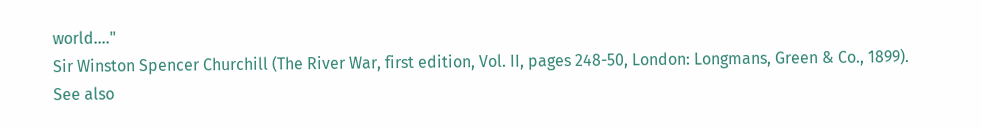world...."
Sir Winston Spencer Churchill (The River War, first edition, Vol. II, pages 248-50, London: Longmans, Green & Co., 1899).  See also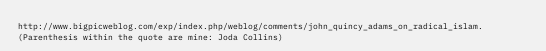http://www.bigpicweblog.com/exp/index.php/weblog/comments/john_quincy_adams_on_radical_islam.  (Parenthesis within the quote are mine: Joda Collins)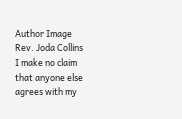Author Image
Rev. Joda Collins
I make no claim that anyone else agrees with my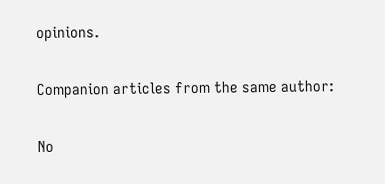opinions.

Companion articles from the same author:

No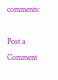comments:

Post a Comment